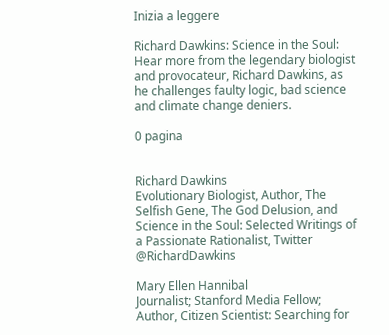Inizia a leggere

Richard Dawkins: Science in the Soul: Hear more from the legendary biologist and provocateur, Richard Dawkins, as he challenges faulty logic, bad science and climate change deniers.

0 pagina


Richard Dawkins
Evolutionary Biologist, Author, The Selfish Gene, The God Delusion, and Science in the Soul: Selected Writings of a Passionate Rationalist, Twitter @RichardDawkins

Mary Ellen Hannibal
Journalist; Stanford Media Fellow; Author, Citizen Scientist: Searching for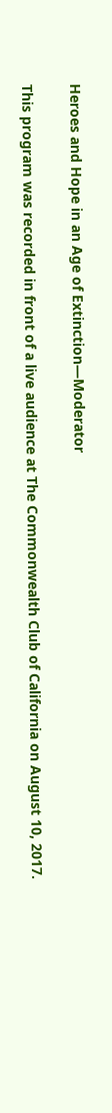Heroes and Hope in an Age of Extinction—Moderator

This program was recorded in front of a live audience at The Commonwealth Club of California on August 10, 2017.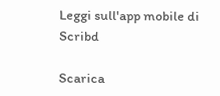Leggi sull'app mobile di Scribd

Scarica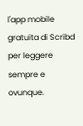l'app mobile gratuita di Scribd per leggere sempre e ovunque.